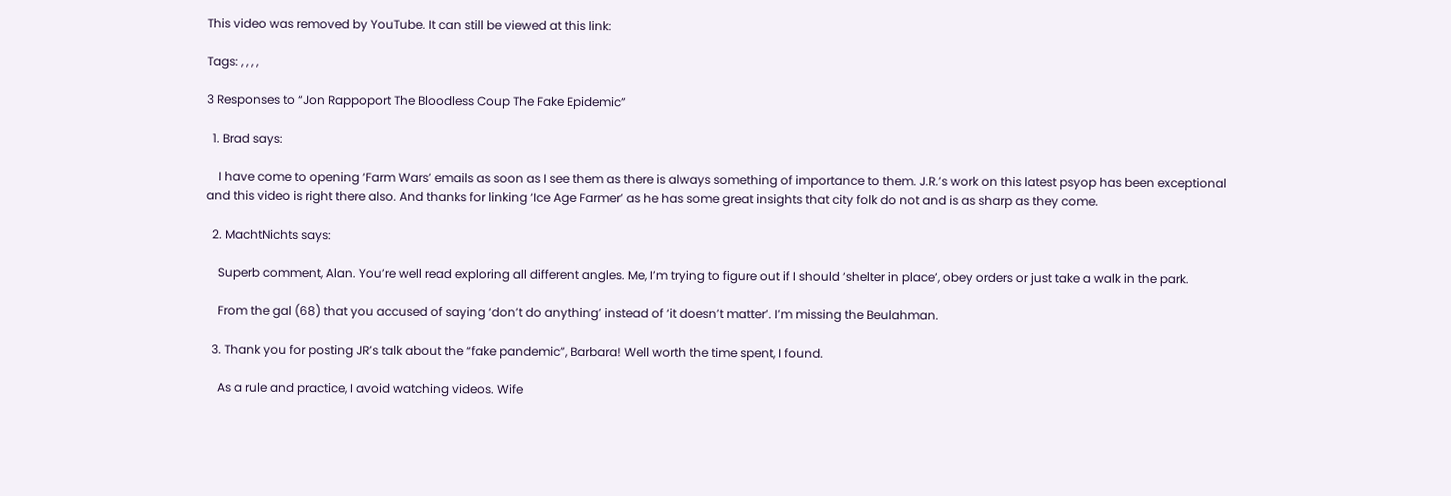This video was removed by YouTube. It can still be viewed at this link:

Tags: , , , ,

3 Responses to “Jon Rappoport The Bloodless Coup The Fake Epidemic”

  1. Brad says:

    I have come to opening ‘Farm Wars’ emails as soon as I see them as there is always something of importance to them. J.R.’s work on this latest psyop has been exceptional and this video is right there also. And thanks for linking ‘Ice Age Farmer’ as he has some great insights that city folk do not and is as sharp as they come.

  2. MachtNichts says:

    Superb comment, Alan. You’re well read exploring all different angles. Me, I’m trying to figure out if I should ‘shelter in place’, obey orders or just take a walk in the park.

    From the gal (68) that you accused of saying ‘don’t do anything’ instead of ‘it doesn’t matter’. I’m missing the Beulahman.

  3. Thank you for posting JR’s talk about the “fake pandemic”, Barbara! Well worth the time spent, I found.

    As a rule and practice, I avoid watching videos. Wife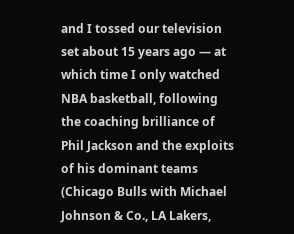and I tossed our television set about 15 years ago — at which time I only watched NBA basketball, following the coaching brilliance of Phil Jackson and the exploits of his dominant teams (Chicago Bulls with Michael Johnson & Co., LA Lakers,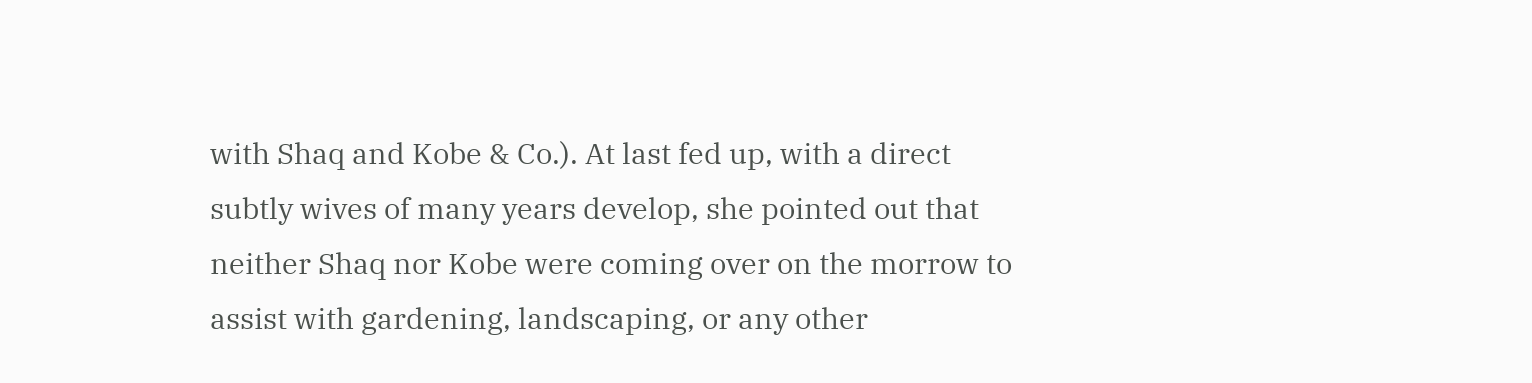with Shaq and Kobe & Co.). At last fed up, with a direct subtly wives of many years develop, she pointed out that neither Shaq nor Kobe were coming over on the morrow to assist with gardening, landscaping, or any other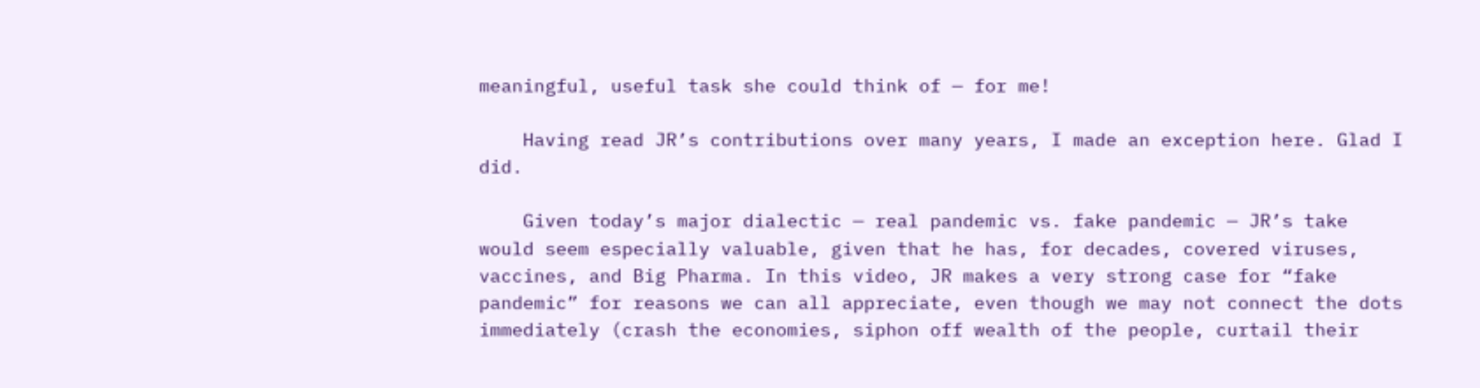meaningful, useful task she could think of — for me!

    Having read JR’s contributions over many years, I made an exception here. Glad I did.

    Given today’s major dialectic — real pandemic vs. fake pandemic — JR’s take would seem especially valuable, given that he has, for decades, covered viruses, vaccines, and Big Pharma. In this video, JR makes a very strong case for “fake pandemic” for reasons we can all appreciate, even though we may not connect the dots immediately (crash the economies, siphon off wealth of the people, curtail their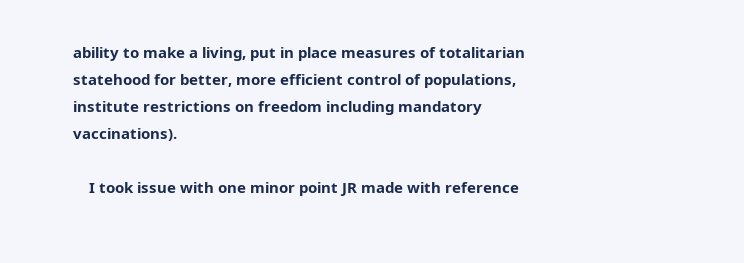ability to make a living, put in place measures of totalitarian statehood for better, more efficient control of populations, institute restrictions on freedom including mandatory vaccinations).

    I took issue with one minor point JR made with reference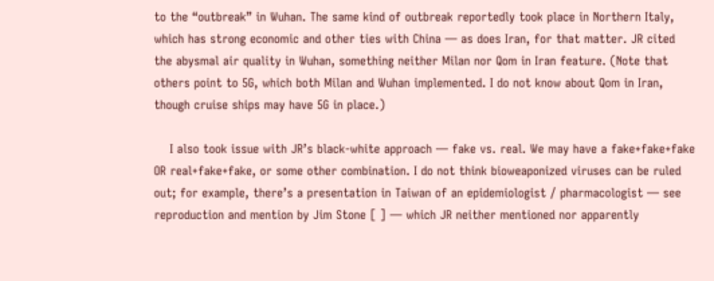to the “outbreak” in Wuhan. The same kind of outbreak reportedly took place in Northern Italy, which has strong economic and other ties with China — as does Iran, for that matter. JR cited the abysmal air quality in Wuhan, something neither Milan nor Qom in Iran feature. (Note that others point to 5G, which both Milan and Wuhan implemented. I do not know about Qom in Iran, though cruise ships may have 5G in place.)

    I also took issue with JR’s black-white approach — fake vs. real. We may have a fake+fake+fake OR real+fake+fake, or some other combination. I do not think bioweaponized viruses can be ruled out; for example, there’s a presentation in Taiwan of an epidemiologist / pharmacologist — see reproduction and mention by Jim Stone [ ] — which JR neither mentioned nor apparently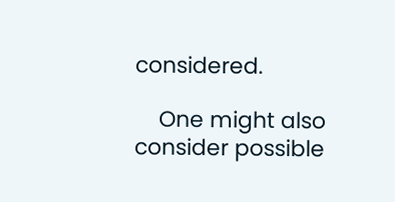considered.

    One might also consider possible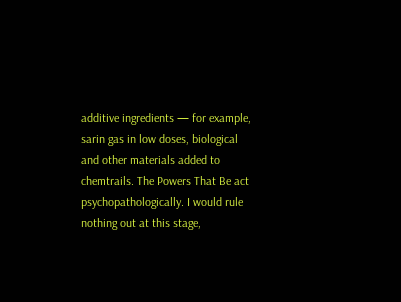additive ingredients — for example, sarin gas in low doses, biological and other materials added to chemtrails. The Powers That Be act psychopathologically. I would rule nothing out at this stage,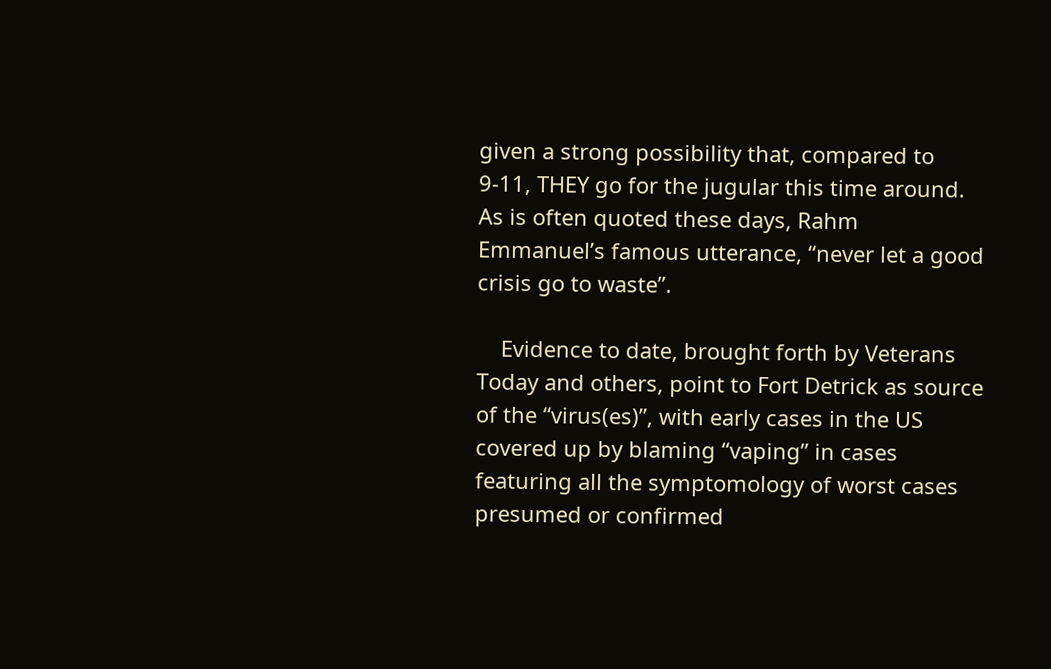given a strong possibility that, compared to 9-11, THEY go for the jugular this time around. As is often quoted these days, Rahm Emmanuel’s famous utterance, “never let a good crisis go to waste”.

    Evidence to date, brought forth by Veterans Today and others, point to Fort Detrick as source of the “virus(es)”, with early cases in the US covered up by blaming “vaping” in cases featuring all the symptomology of worst cases presumed or confirmed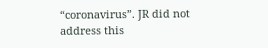“coronavirus”. JR did not address this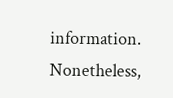information. Nonetheless,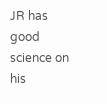JR has good science on his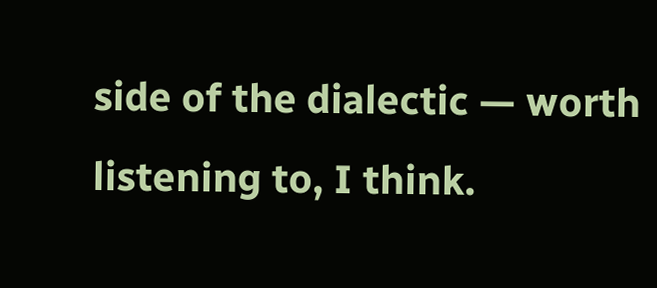side of the dialectic — worth listening to, I think.